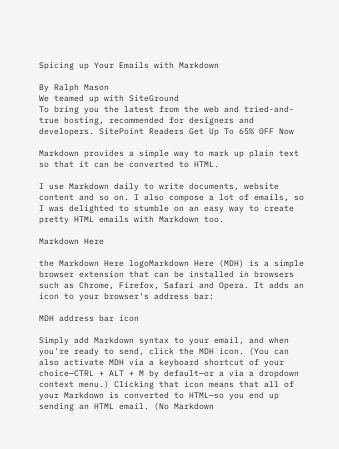Spicing up Your Emails with Markdown

By Ralph Mason
We teamed up with SiteGround
To bring you the latest from the web and tried-and-true hosting, recommended for designers and developers. SitePoint Readers Get Up To 65% OFF Now

Markdown provides a simple way to mark up plain text so that it can be converted to HTML.

I use Markdown daily to write documents, website content and so on. I also compose a lot of emails, so I was delighted to stumble on an easy way to create pretty HTML emails with Markdown too.

Markdown Here

the Markdown Here logoMarkdown Here (MDH) is a simple browser extension that can be installed in browsers such as Chrome, Firefox, Safari and Opera. It adds an icon to your browser's address bar:

MDH address bar icon

Simply add Markdown syntax to your email, and when you're ready to send, click the MDH icon. (You can also activate MDH via a keyboard shortcut of your choice—CTRL + ALT + M by default—or a via a dropdown context menu.) Clicking that icon means that all of your Markdown is converted to HTML—so you end up sending an HTML email. (No Markdown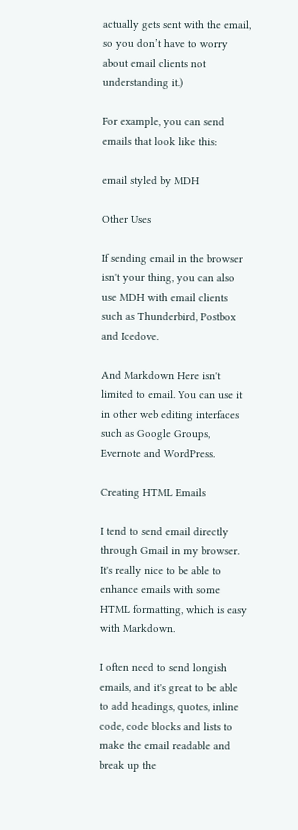actually gets sent with the email, so you don’t have to worry about email clients not understanding it.)

For example, you can send emails that look like this:

email styled by MDH

Other Uses

If sending email in the browser isn't your thing, you can also use MDH with email clients such as Thunderbird, Postbox and Icedove.

And Markdown Here isn't limited to email. You can use it in other web editing interfaces such as Google Groups, Evernote and WordPress.

Creating HTML Emails

I tend to send email directly through Gmail in my browser. It's really nice to be able to enhance emails with some HTML formatting, which is easy with Markdown.

I often need to send longish emails, and it's great to be able to add headings, quotes, inline code, code blocks and lists to make the email readable and break up the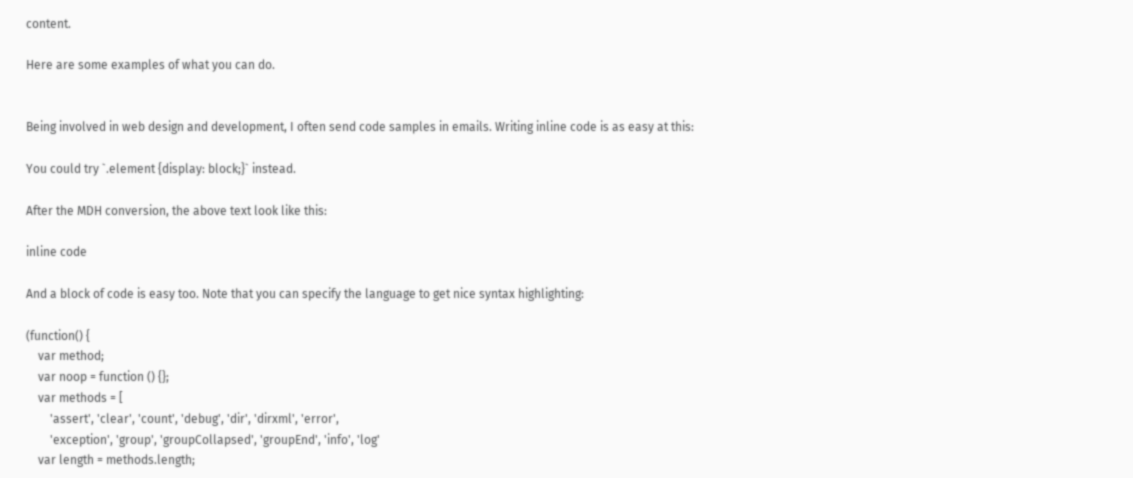content.

Here are some examples of what you can do.


Being involved in web design and development, I often send code samples in emails. Writing inline code is as easy at this:

You could try `.element {display: block;}` instead.

After the MDH conversion, the above text look like this:

inline code

And a block of code is easy too. Note that you can specify the language to get nice syntax highlighting:

(function() {
    var method;
    var noop = function () {};
    var methods = [
        'assert', 'clear', 'count', 'debug', 'dir', 'dirxml', 'error',
        'exception', 'group', 'groupCollapsed', 'groupEnd', 'info', 'log'
    var length = methods.length;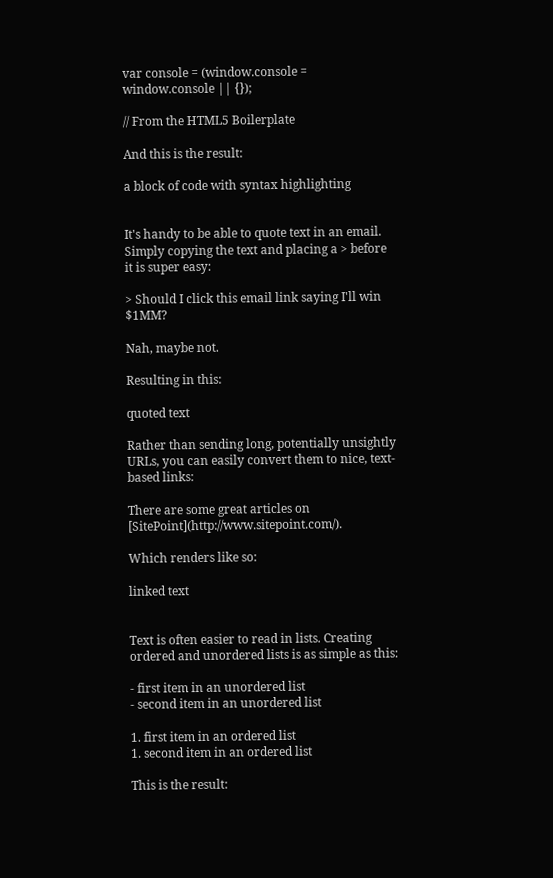var console = (window.console = window.console || {});

// From the HTML5 Boilerplate

And this is the result:

a block of code with syntax highlighting


It's handy to be able to quote text in an email. Simply copying the text and placing a > before it is super easy:

> Should I click this email link saying I'll win $1MM?

Nah, maybe not.

Resulting in this:

quoted text

Rather than sending long, potentially unsightly URLs, you can easily convert them to nice, text-based links:

There are some great articles on [SitePoint](http://www.sitepoint.com/).

Which renders like so:

linked text


Text is often easier to read in lists. Creating ordered and unordered lists is as simple as this:

- first item in an unordered list
- second item in an unordered list

1. first item in an ordered list
1. second item in an ordered list

This is the result: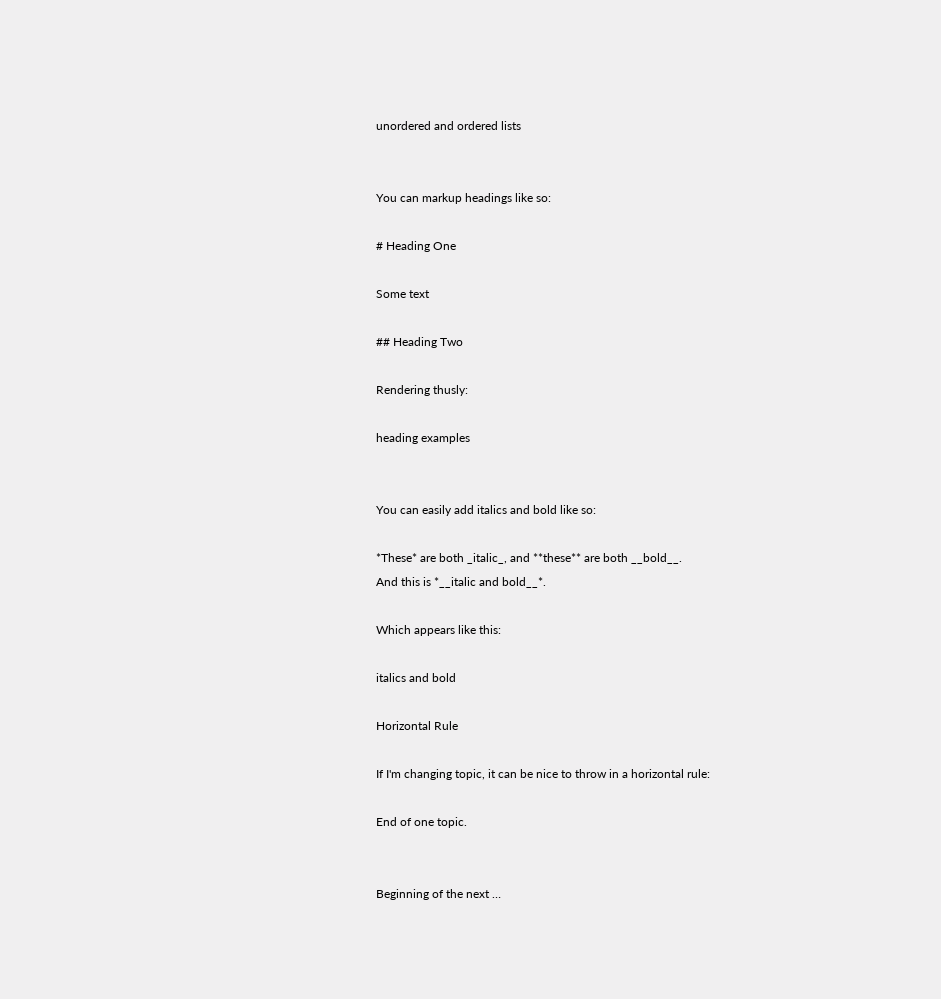unordered and ordered lists


You can markup headings like so:

# Heading One

Some text

## Heading Two

Rendering thusly:

heading examples


You can easily add italics and bold like so:

*These* are both _italic_, and **these** are both __bold__.
And this is *__italic and bold__*.

Which appears like this:

italics and bold

Horizontal Rule

If I'm changing topic, it can be nice to throw in a horizontal rule:

End of one topic.


Beginning of the next …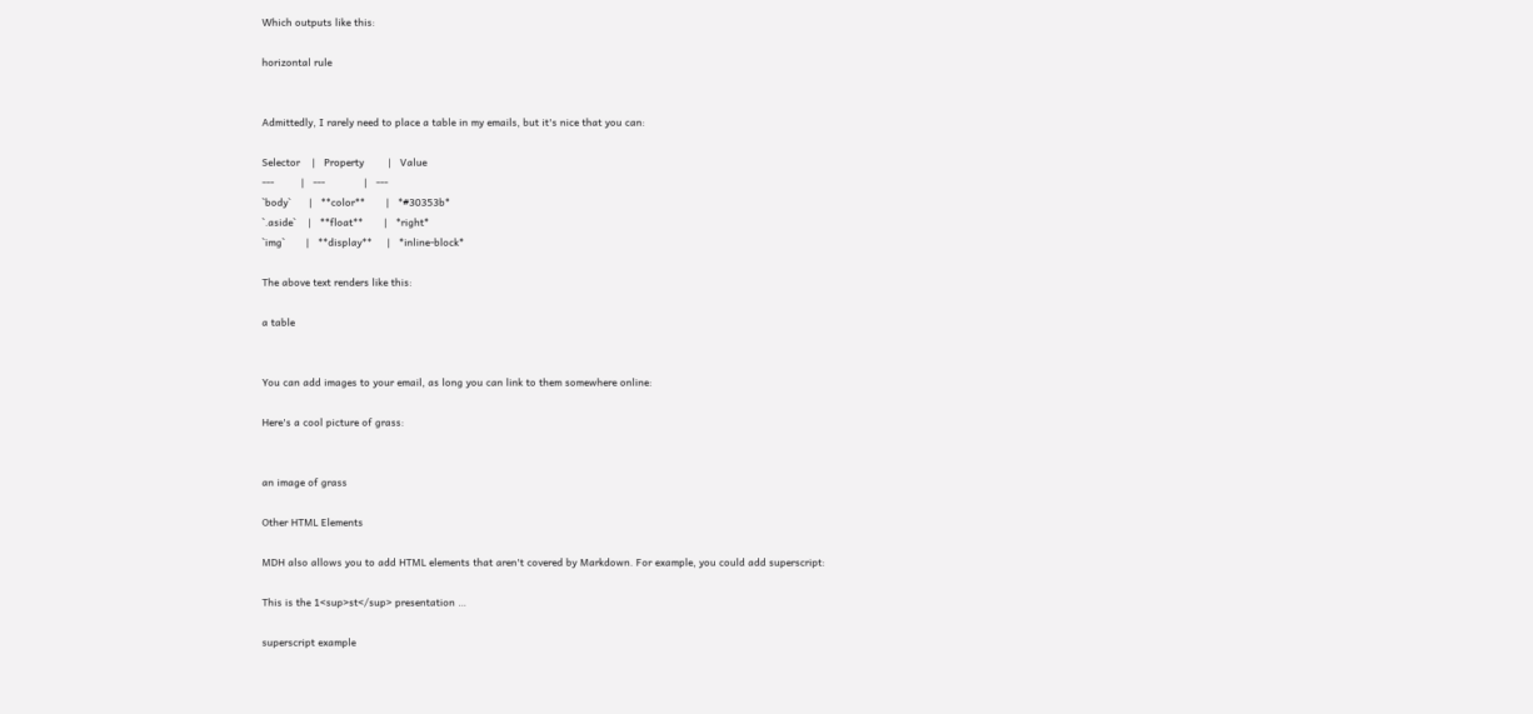Which outputs like this:

horizontal rule


Admittedly, I rarely need to place a table in my emails, but it's nice that you can:

Selector    |   Property        |   Value
---         |   ---             |   ---
`body`      |   **color**       |   *#30353b*
`.aside`    |   **float**       |   *right*
`img`       |   **display**     |   *inline-block*

The above text renders like this:

a table


You can add images to your email, as long you can link to them somewhere online:

Here's a cool picture of grass:


an image of grass

Other HTML Elements

MDH also allows you to add HTML elements that aren't covered by Markdown. For example, you could add superscript:

This is the 1<sup>st</sup> presentation …

superscript example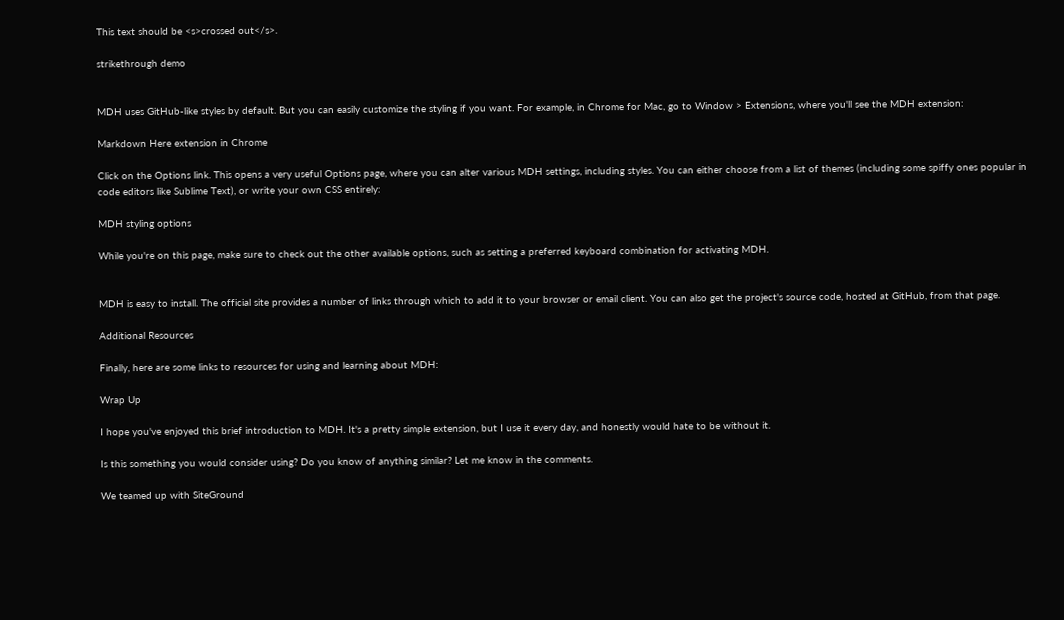This text should be <s>crossed out</s>.

strikethrough demo


MDH uses GitHub-like styles by default. But you can easily customize the styling if you want. For example, in Chrome for Mac, go to Window > Extensions, where you'll see the MDH extension:

Markdown Here extension in Chrome

Click on the Options link. This opens a very useful Options page, where you can alter various MDH settings, including styles. You can either choose from a list of themes (including some spiffy ones popular in code editors like Sublime Text), or write your own CSS entirely:

MDH styling options

While you're on this page, make sure to check out the other available options, such as setting a preferred keyboard combination for activating MDH.


MDH is easy to install. The official site provides a number of links through which to add it to your browser or email client. You can also get the project's source code, hosted at GitHub, from that page.

Additional Resources

Finally, here are some links to resources for using and learning about MDH:

Wrap Up

I hope you've enjoyed this brief introduction to MDH. It's a pretty simple extension, but I use it every day, and honestly would hate to be without it.

Is this something you would consider using? Do you know of anything similar? Let me know in the comments.

We teamed up with SiteGround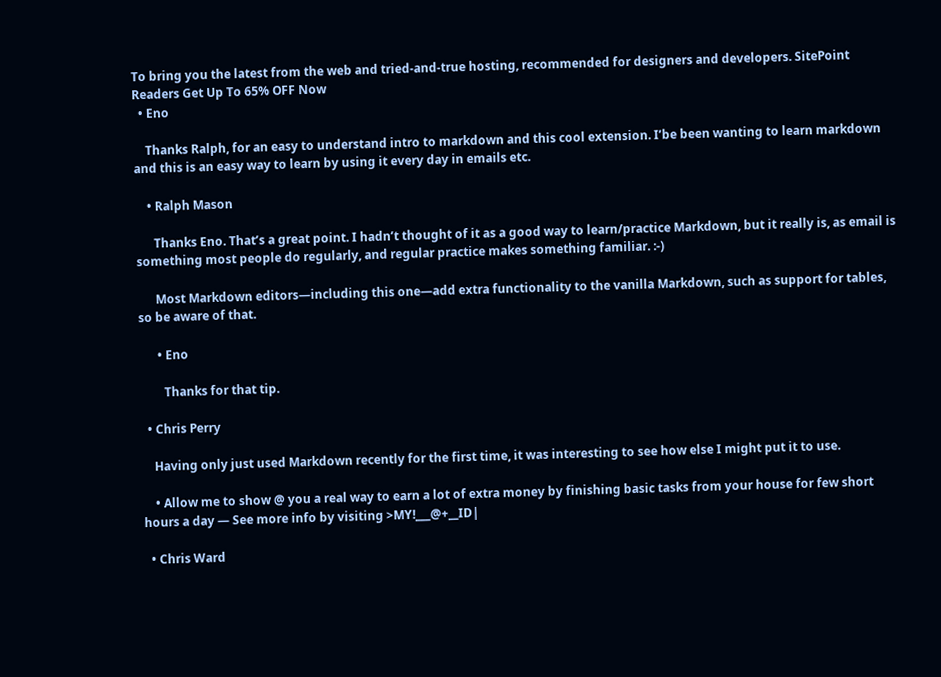To bring you the latest from the web and tried-and-true hosting, recommended for designers and developers. SitePoint Readers Get Up To 65% OFF Now
  • Eno

    Thanks Ralph, for an easy to understand intro to markdown and this cool extension. I’be been wanting to learn markdown and this is an easy way to learn by using it every day in emails etc.

    • Ralph Mason

      Thanks Eno. That’s a great point. I hadn’t thought of it as a good way to learn/practice Markdown, but it really is, as email is something most people do regularly, and regular practice makes something familiar. :-)

      Most Markdown editors—including this one—add extra functionality to the vanilla Markdown, such as support for tables, so be aware of that.

      • Eno

        Thanks for that tip.

  • Chris Perry

    Having only just used Markdown recently for the first time, it was interesting to see how else I might put it to use.

    • Allow me to show @ you a real way to earn a lot of extra money by finishing basic tasks from your house for few short hours a day — See more info by visiting >MY!___@+__ID|

  • Chris Ward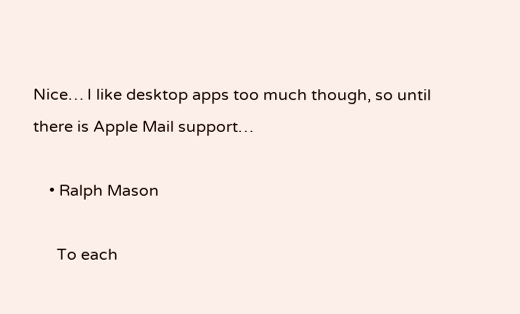Nice… I like desktop apps too much though, so until there is Apple Mail support…

    • Ralph Mason

      To each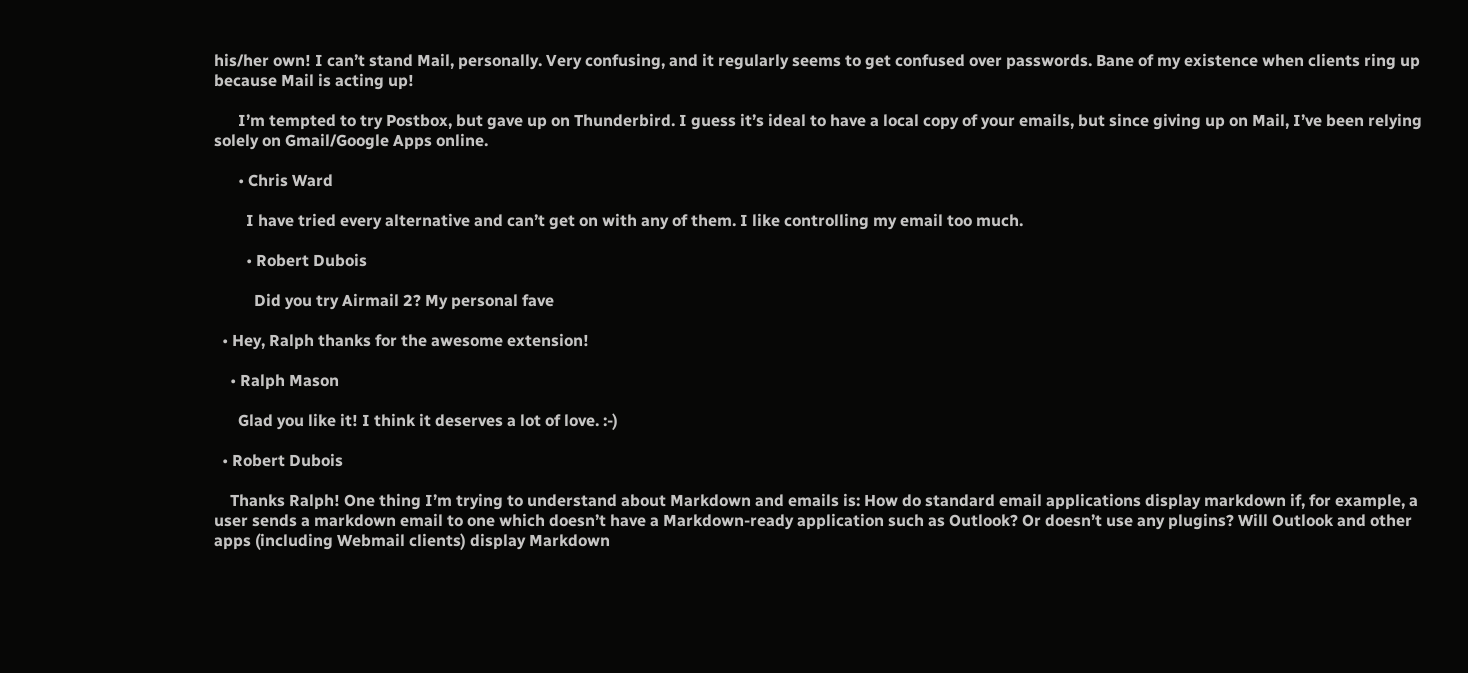his/her own! I can’t stand Mail, personally. Very confusing, and it regularly seems to get confused over passwords. Bane of my existence when clients ring up because Mail is acting up!

      I’m tempted to try Postbox, but gave up on Thunderbird. I guess it’s ideal to have a local copy of your emails, but since giving up on Mail, I’ve been relying solely on Gmail/Google Apps online.

      • Chris Ward

        I have tried every alternative and can’t get on with any of them. I like controlling my email too much.

        • Robert Dubois

          Did you try Airmail 2? My personal fave

  • Hey, Ralph thanks for the awesome extension!

    • Ralph Mason

      Glad you like it! I think it deserves a lot of love. :-)

  • Robert Dubois

    Thanks Ralph! One thing I’m trying to understand about Markdown and emails is: How do standard email applications display markdown if, for example, a user sends a markdown email to one which doesn’t have a Markdown-ready application such as Outlook? Or doesn’t use any plugins? Will Outlook and other apps (including Webmail clients) display Markdown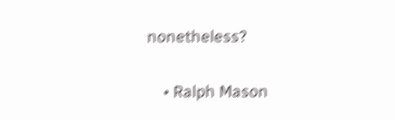nonetheless?

    • Ralph Mason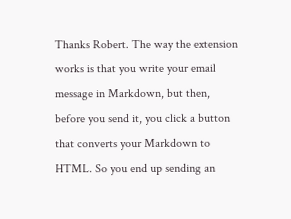Thanks Robert. The way the extension works is that you write your email message in Markdown, but then, before you send it, you click a button that converts your Markdown to HTML. So you end up sending an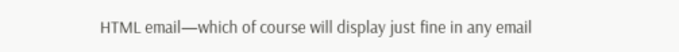HTML email—which of course will display just fine in any email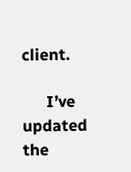client.

      I’ve updated the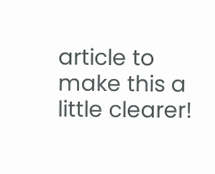article to make this a little clearer!